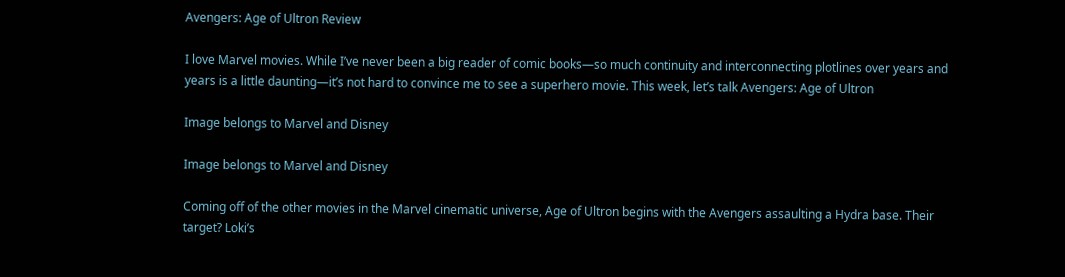Avengers: Age of Ultron Review

I love Marvel movies. While I’ve never been a big reader of comic books—so much continuity and interconnecting plotlines over years and years is a little daunting—it’s not hard to convince me to see a superhero movie. This week, let’s talk Avengers: Age of Ultron

Image belongs to Marvel and Disney

Image belongs to Marvel and Disney

Coming off of the other movies in the Marvel cinematic universe, Age of Ultron begins with the Avengers assaulting a Hydra base. Their target? Loki’s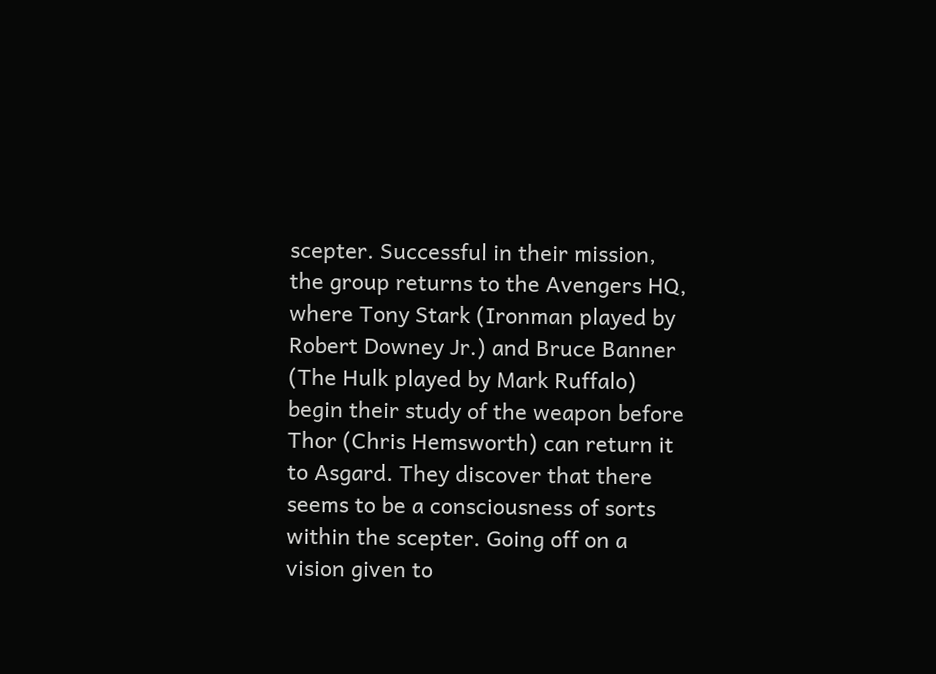scepter. Successful in their mission, the group returns to the Avengers HQ, where Tony Stark (Ironman played by Robert Downey Jr.) and Bruce Banner (The Hulk played by Mark Ruffalo) begin their study of the weapon before Thor (Chris Hemsworth) can return it to Asgard. They discover that there seems to be a consciousness of sorts within the scepter. Going off on a vision given to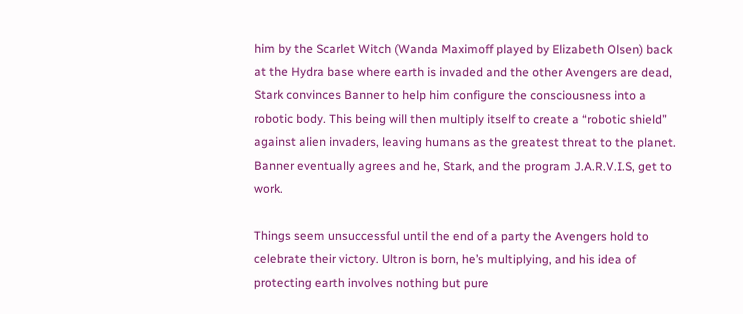him by the Scarlet Witch (Wanda Maximoff played by Elizabeth Olsen) back at the Hydra base where earth is invaded and the other Avengers are dead, Stark convinces Banner to help him configure the consciousness into a robotic body. This being will then multiply itself to create a “robotic shield” against alien invaders, leaving humans as the greatest threat to the planet. Banner eventually agrees and he, Stark, and the program J.A.R.V.I.S, get to work.

Things seem unsuccessful until the end of a party the Avengers hold to celebrate their victory. Ultron is born, he’s multiplying, and his idea of protecting earth involves nothing but pure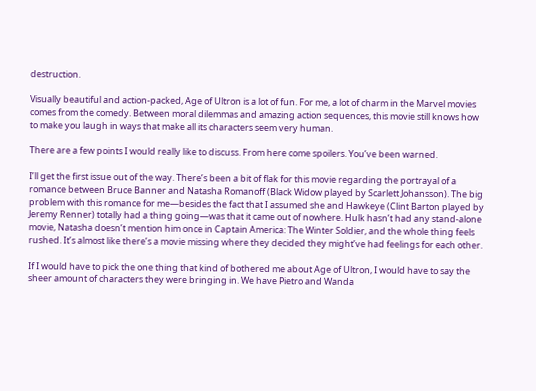destruction.

Visually beautiful and action-packed, Age of Ultron is a lot of fun. For me, a lot of charm in the Marvel movies comes from the comedy. Between moral dilemmas and amazing action sequences, this movie still knows how to make you laugh in ways that make all its characters seem very human.

There are a few points I would really like to discuss. From here come spoilers. You’ve been warned.

I’ll get the first issue out of the way. There’s been a bit of flak for this movie regarding the portrayal of a romance between Bruce Banner and Natasha Romanoff (Black Widow played by Scarlett Johansson). The big problem with this romance for me—besides the fact that I assumed she and Hawkeye (Clint Barton played by Jeremy Renner) totally had a thing going—was that it came out of nowhere. Hulk hasn’t had any stand-alone movie, Natasha doesn’t mention him once in Captain America: The Winter Soldier, and the whole thing feels rushed. It’s almost like there’s a movie missing where they decided they might’ve had feelings for each other.

If I would have to pick the one thing that kind of bothered me about Age of Ultron, I would have to say the sheer amount of characters they were bringing in. We have Pietro and Wanda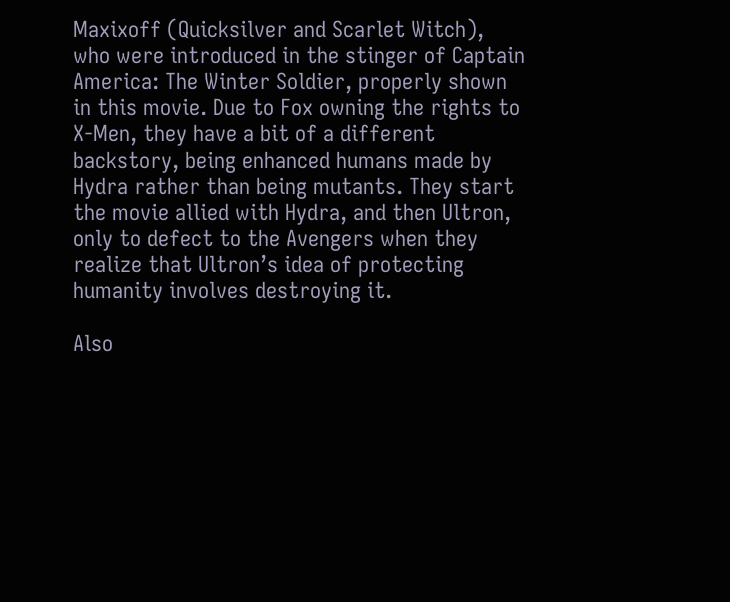Maxixoff (Quicksilver and Scarlet Witch), who were introduced in the stinger of Captain America: The Winter Soldier, properly shown in this movie. Due to Fox owning the rights to X-Men, they have a bit of a different backstory, being enhanced humans made by Hydra rather than being mutants. They start the movie allied with Hydra, and then Ultron, only to defect to the Avengers when they realize that Ultron’s idea of protecting humanity involves destroying it.

Also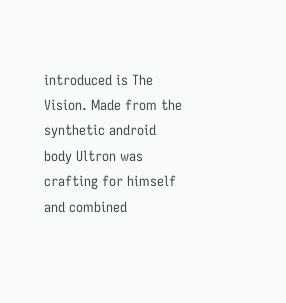introduced is The Vision. Made from the synthetic android body Ultron was crafting for himself and combined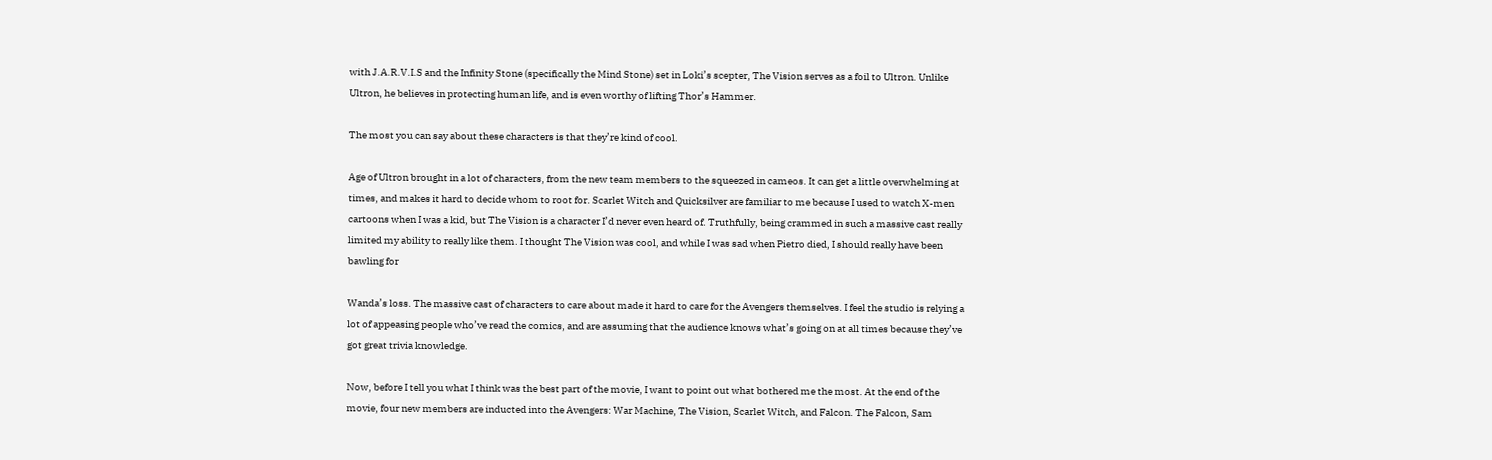with J.A.R.V.I.S and the Infinity Stone (specifically the Mind Stone) set in Loki’s scepter, The Vision serves as a foil to Ultron. Unlike Ultron, he believes in protecting human life, and is even worthy of lifting Thor’s Hammer.

The most you can say about these characters is that they’re kind of cool.

Age of Ultron brought in a lot of characters, from the new team members to the squeezed in cameos. It can get a little overwhelming at times, and makes it hard to decide whom to root for. Scarlet Witch and Quicksilver are familiar to me because I used to watch X-men cartoons when I was a kid, but The Vision is a character I’d never even heard of. Truthfully, being crammed in such a massive cast really limited my ability to really like them. I thought The Vision was cool, and while I was sad when Pietro died, I should really have been bawling for

Wanda’s loss. The massive cast of characters to care about made it hard to care for the Avengers themselves. I feel the studio is relying a lot of appeasing people who’ve read the comics, and are assuming that the audience knows what’s going on at all times because they’ve got great trivia knowledge.

Now, before I tell you what I think was the best part of the movie, I want to point out what bothered me the most. At the end of the movie, four new members are inducted into the Avengers: War Machine, The Vision, Scarlet Witch, and Falcon. The Falcon, Sam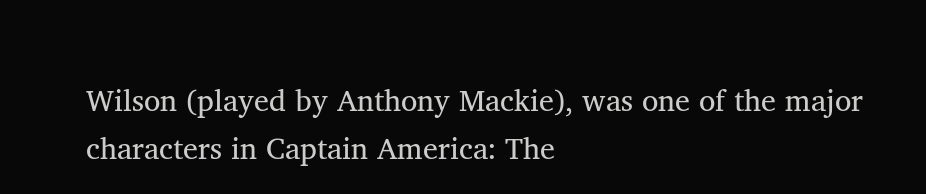Wilson (played by Anthony Mackie), was one of the major characters in Captain America: The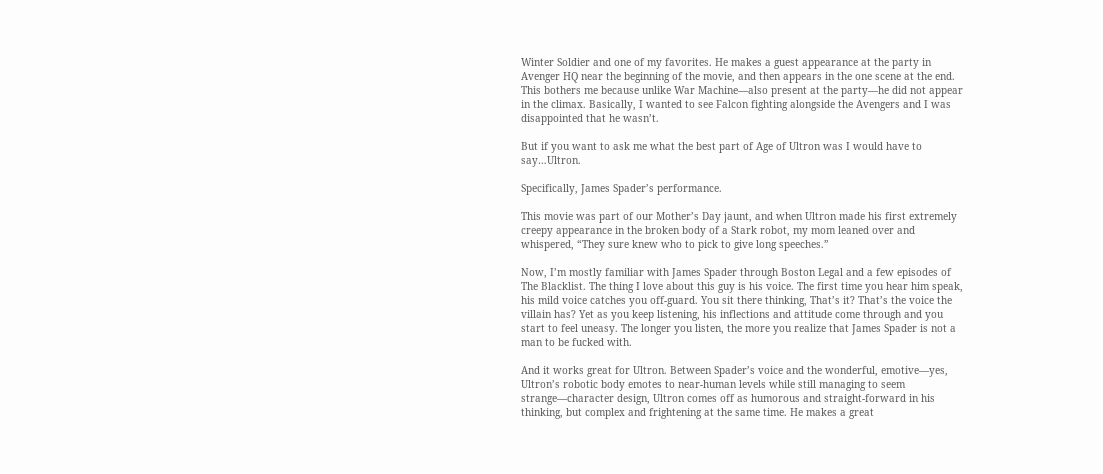Winter Soldier and one of my favorites. He makes a guest appearance at the party in Avenger HQ near the beginning of the movie, and then appears in the one scene at the end. This bothers me because unlike War Machine—also present at the party—he did not appear in the climax. Basically, I wanted to see Falcon fighting alongside the Avengers and I was disappointed that he wasn’t.

But if you want to ask me what the best part of Age of Ultron was I would have to say…Ultron.

Specifically, James Spader’s performance.

This movie was part of our Mother’s Day jaunt, and when Ultron made his first extremely creepy appearance in the broken body of a Stark robot, my mom leaned over and whispered, “They sure knew who to pick to give long speeches.”

Now, I’m mostly familiar with James Spader through Boston Legal and a few episodes of The Blacklist. The thing I love about this guy is his voice. The first time you hear him speak, his mild voice catches you off-guard. You sit there thinking, That’s it? That’s the voice the villain has? Yet as you keep listening, his inflections and attitude come through and you start to feel uneasy. The longer you listen, the more you realize that James Spader is not a man to be fucked with.

And it works great for Ultron. Between Spader’s voice and the wonderful, emotive—yes, Ultron’s robotic body emotes to near-human levels while still managing to seem strange—character design, Ultron comes off as humorous and straight-forward in his thinking, but complex and frightening at the same time. He makes a great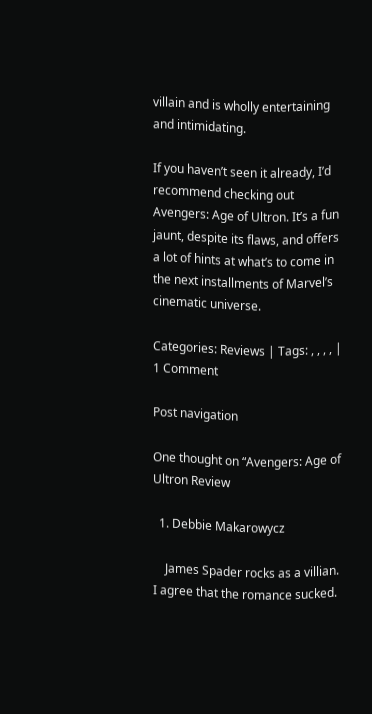villain and is wholly entertaining and intimidating.

If you haven’t seen it already, I’d recommend checking out Avengers: Age of Ultron. It’s a fun jaunt, despite its flaws, and offers a lot of hints at what’s to come in the next installments of Marvel’s cinematic universe.

Categories: Reviews | Tags: , , , , | 1 Comment

Post navigation

One thought on “Avengers: Age of Ultron Review

  1. Debbie Makarowycz

    James Spader rocks as a villian. I agree that the romance sucked.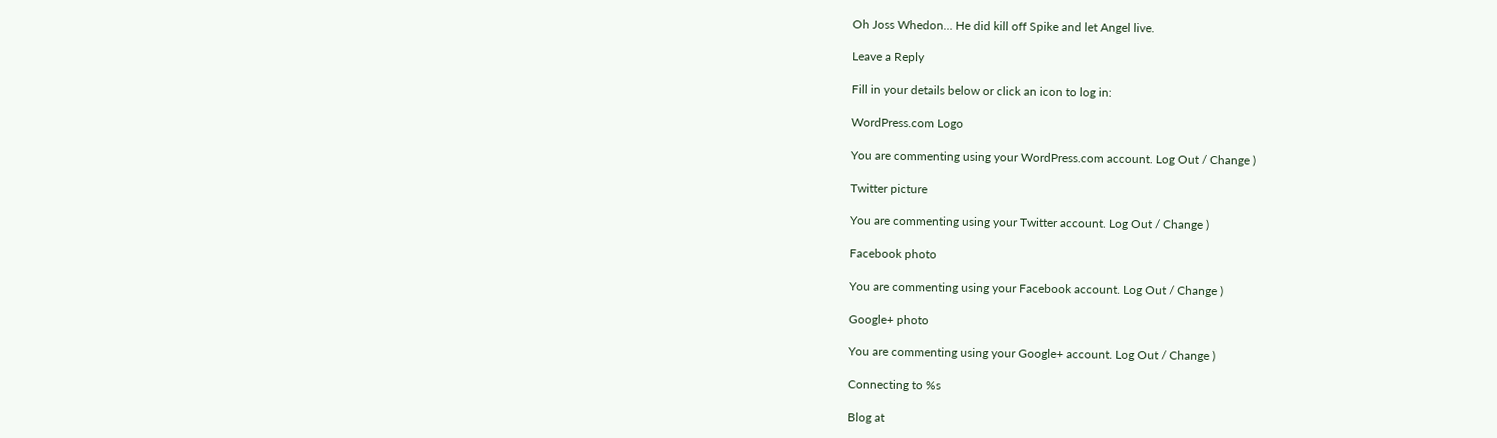Oh Joss Whedon… He did kill off Spike and let Angel live.

Leave a Reply

Fill in your details below or click an icon to log in:

WordPress.com Logo

You are commenting using your WordPress.com account. Log Out / Change )

Twitter picture

You are commenting using your Twitter account. Log Out / Change )

Facebook photo

You are commenting using your Facebook account. Log Out / Change )

Google+ photo

You are commenting using your Google+ account. Log Out / Change )

Connecting to %s

Blog at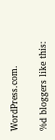WordPress.com.

%d bloggers like this: